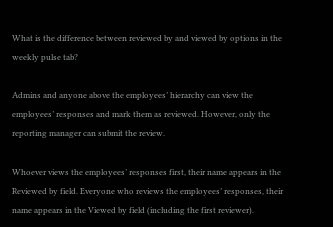What is the difference between reviewed by and viewed by options in the weekly pulse tab?

Admins and anyone above the employees’ hierarchy can view the employees’ responses and mark them as reviewed. However, only the reporting manager can submit the review.

Whoever views the employees’ responses first, their name appears in the Reviewed by field. Everyone who reviews the employees’ responses, their name appears in the Viewed by field (including the first reviewer).